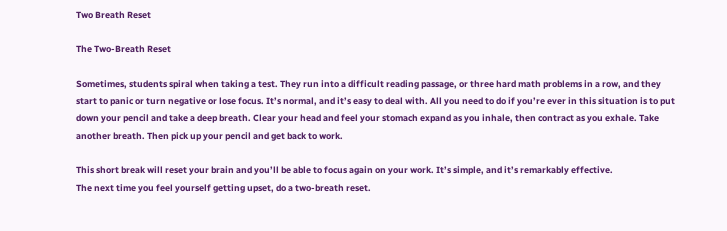Two Breath Reset

The Two-Breath Reset

Sometimes, students spiral when taking a test. They run into a difficult reading passage, or three hard math problems in a row, and they start to panic or turn negative or lose focus. It’s normal, and it’s easy to deal with. All you need to do if you’re ever in this situation is to put down your pencil and take a deep breath. Clear your head and feel your stomach expand as you inhale, then contract as you exhale. Take another breath. Then pick up your pencil and get back to work.

This short break will reset your brain and you’ll be able to focus again on your work. It’s simple, and it’s remarkably effective.
The next time you feel yourself getting upset, do a two-breath reset.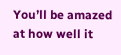You’ll be amazed at how well it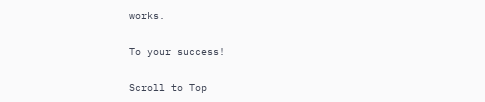works.

To your success!

Scroll to Top